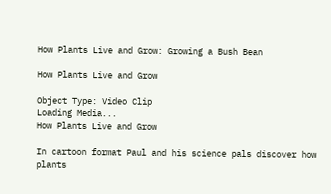How Plants Live and Grow: Growing a Bush Bean

How Plants Live and Grow

Object Type: Video Clip
Loading Media...
How Plants Live and Grow

In cartoon format Paul and his science pals discover how plants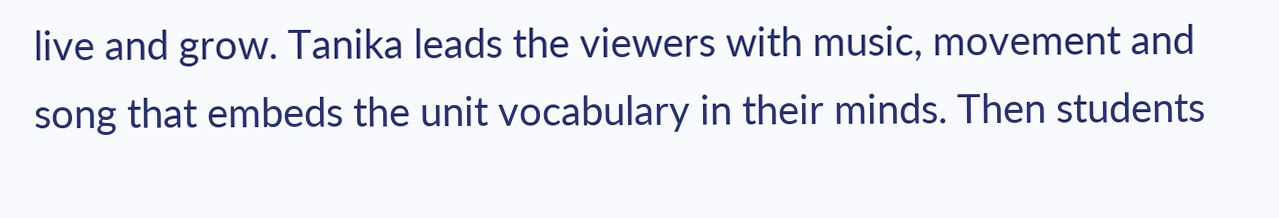live and grow. Tanika leads the viewers with music, movement and song that embeds the unit vocabulary in their minds. Then students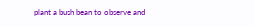plant a bush bean to observe and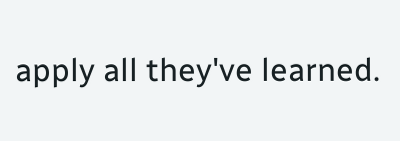apply all they've learned.